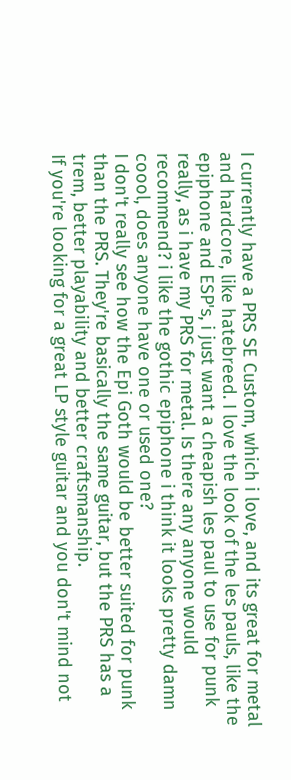I currently have a PRS SE Custom, which i love, and its great for metal and hardcore, like hatebreed. I love the look of the les pauls, like the epiphone and ESP's, i just want a cheapish les paul to use for punk really, as i have my PRS for metal. Is there any anyone would recommend? i like the gothic epiphone i think it looks pretty damn coool, does anyone have one or used one?
I don't really see how the Epi Goth would be better suited for punk than the PRS. They're basically the same guitar, but the PRS has a trem, better playability and better craftsmanship.
If you're looking for a great LP style guitar and you don't mind not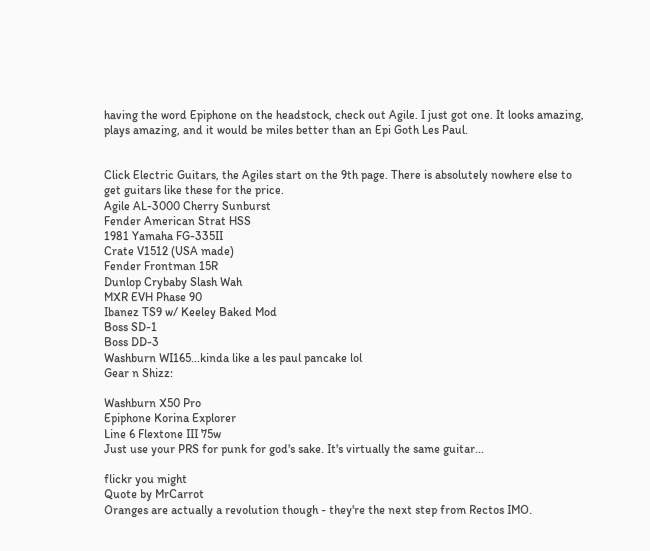having the word Epiphone on the headstock, check out Agile. I just got one. It looks amazing, plays amazing, and it would be miles better than an Epi Goth Les Paul.


Click Electric Guitars, the Agiles start on the 9th page. There is absolutely nowhere else to get guitars like these for the price.
Agile AL-3000 Cherry Sunburst
Fender American Strat HSS
1981 Yamaha FG-335II
Crate V1512 (USA made)
Fender Frontman 15R
Dunlop Crybaby Slash Wah
MXR EVH Phase 90
Ibanez TS9 w/ Keeley Baked Mod
Boss SD-1
Boss DD-3
Washburn WI165...kinda like a les paul pancake lol
Gear n Shizz:

Washburn X50 Pro
Epiphone Korina Explorer
Line 6 Flextone III 75w
Just use your PRS for punk for god's sake. It's virtually the same guitar...

flickr you might
Quote by MrCarrot
Oranges are actually a revolution though - they're the next step from Rectos IMO.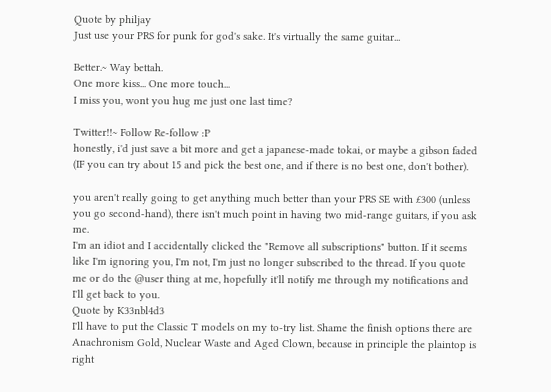Quote by philjay
Just use your PRS for punk for god's sake. It's virtually the same guitar...

Better.~ Way bettah.
One more kiss... One more touch...
I miss you, wont you hug me just one last time?

Twitter!!~ Follow Re-follow :P
honestly, i'd just save a bit more and get a japanese-made tokai, or maybe a gibson faded (IF you can try about 15 and pick the best one, and if there is no best one, don't bother).

you aren't really going to get anything much better than your PRS SE with £300 (unless you go second-hand), there isn't much point in having two mid-range guitars, if you ask me.
I'm an idiot and I accidentally clicked the "Remove all subscriptions" button. If it seems like I'm ignoring you, I'm not, I'm just no longer subscribed to the thread. If you quote me or do the @user thing at me, hopefully it'll notify me through my notifications and I'll get back to you.
Quote by K33nbl4d3
I'll have to put the Classic T models on my to-try list. Shame the finish options there are Anachronism Gold, Nuclear Waste and Aged Clown, because in principle the plaintop is right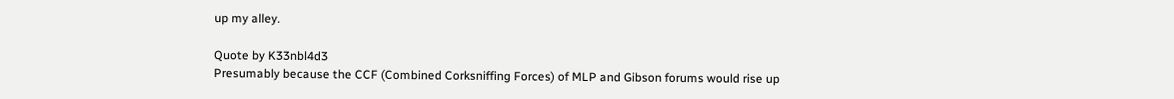up my alley.

Quote by K33nbl4d3
Presumably because the CCF (Combined Corksniffing Forces) of MLP and Gibson forums would rise up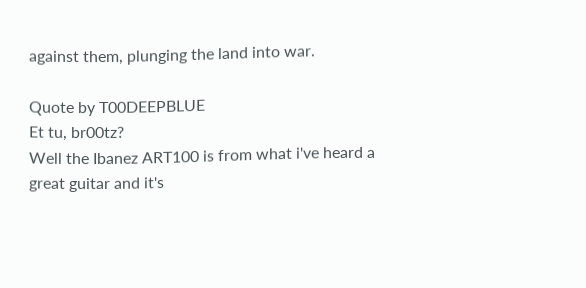against them, plunging the land into war.

Quote by T00DEEPBLUE
Et tu, br00tz?
Well the Ibanez ART100 is from what i've heard a great guitar and it's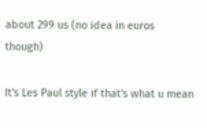about 299 us (no idea in euros though)

It's Les Paul style if that's what u mean